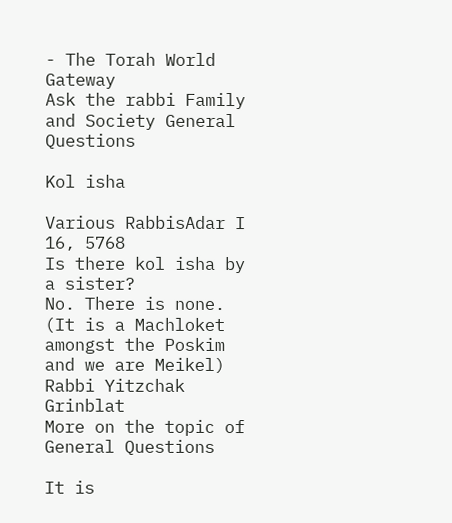- The Torah World Gateway
Ask the rabbi Family and Society General Questions

Kol isha

Various RabbisAdar I 16, 5768
Is there kol isha by a sister?
No. There is none. (It is a Machloket amongst the Poskim and we are Meikel) Rabbi Yitzchak Grinblat
More on the topic of General Questions

It is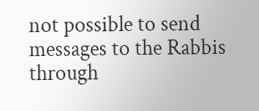not possible to send messages to the Rabbis through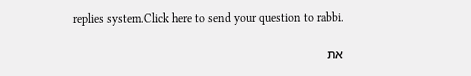replies system.Click here to send your question to rabbi.

את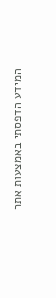המידע הדפסתי באמצעות אתר